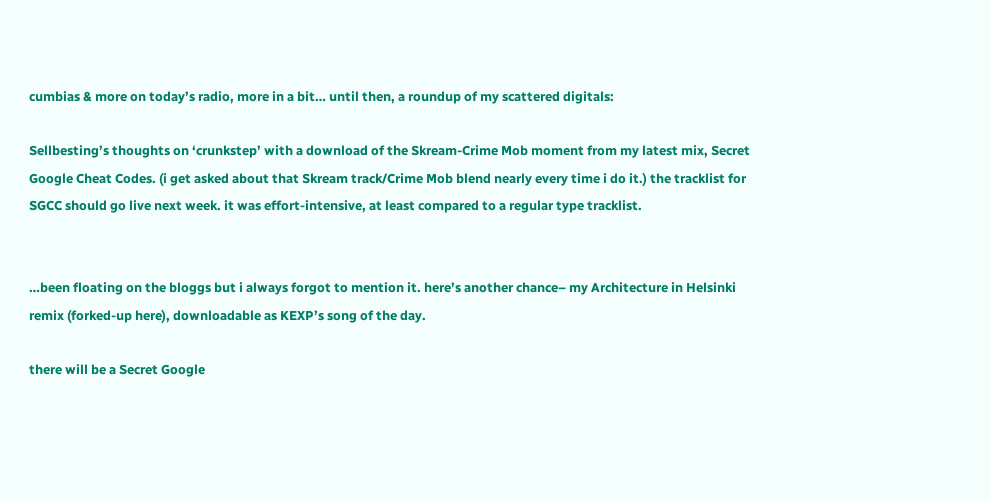cumbias & more on today’s radio, more in a bit… until then, a roundup of my scattered digitals:

Sellbesting’s thoughts on ‘crunkstep’ with a download of the Skream-Crime Mob moment from my latest mix, Secret Google Cheat Codes. (i get asked about that Skream track/Crime Mob blend nearly every time i do it.) the tracklist for SGCC should go live next week. it was effort-intensive, at least compared to a regular type tracklist.


…been floating on the bloggs but i always forgot to mention it. here’s another chance– my Architecture in Helsinki remix (forked-up here), downloadable as KEXP’s song of the day.

there will be a Secret Google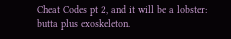Cheat Codes pt 2, and it will be a lobster: butta plus exoskeleton.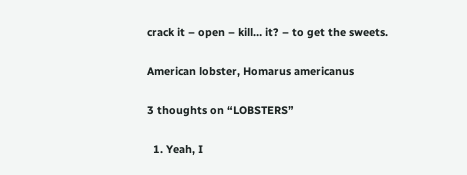crack it – open – kill… it? – to get the sweets.

American lobster, Homarus americanus

3 thoughts on “LOBSTERS”

  1. Yeah, I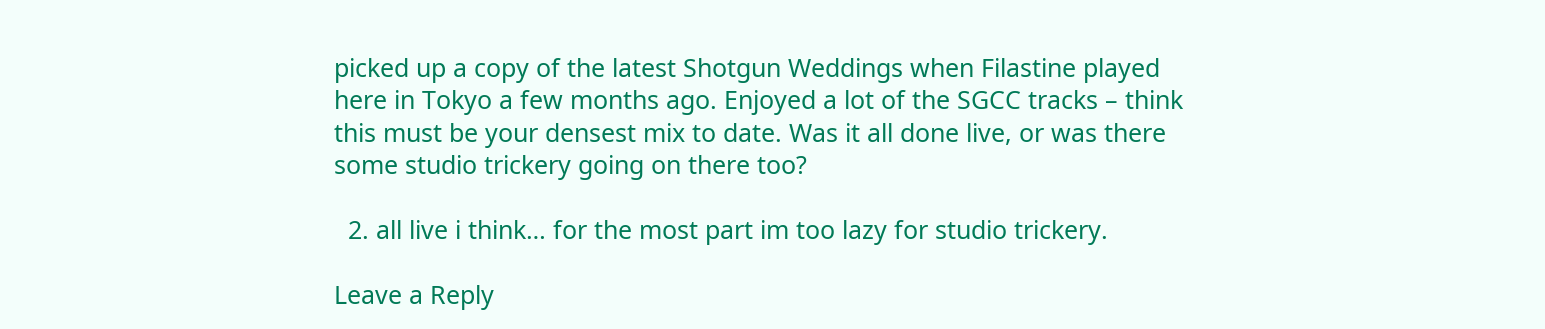picked up a copy of the latest Shotgun Weddings when Filastine played here in Tokyo a few months ago. Enjoyed a lot of the SGCC tracks – think this must be your densest mix to date. Was it all done live, or was there some studio trickery going on there too?

  2. all live i think… for the most part im too lazy for studio trickery.

Leave a Reply